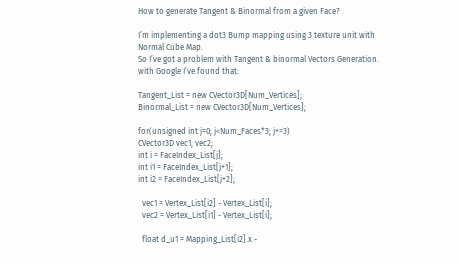How to generate Tangent & Binormal from a given Face?

I’m implementing a dot3 Bump mapping using 3 texture unit with Normal Cube Map.
So I’ve got a problem with Tangent & binormal Vectors Generation.
with Google I’ve found that:

Tangent_List = new CVector3D[Num_Vertices];
Binormal_List = new CVector3D[Num_Vertices];

for(unsigned int j=0; j<Num_Faces*3; j+=3)
CVector3D vec1, vec2;
int i = FaceIndex_List[j];
int i1 = FaceIndex_List[j+1];
int i2 = FaceIndex_List[j+2];

  vec1 = Vertex_List[i2] - Vertex_List[i];
  vec2 = Vertex_List[i1] - Vertex_List[i];

  float d_u1 = Mapping_List[i2].x -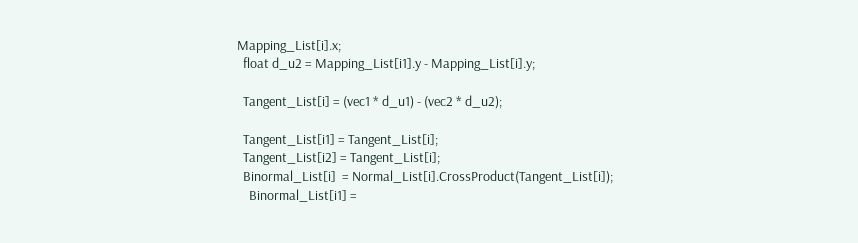Mapping_List[i].x;
  float d_u2 = Mapping_List[i1].y - Mapping_List[i].y;

  Tangent_List[i] = (vec1 * d_u1) - (vec2 * d_u2);

  Tangent_List[i1] = Tangent_List[i];
  Tangent_List[i2] = Tangent_List[i];
  Binormal_List[i]  = Normal_List[i].CrossProduct(Tangent_List[i]);
    Binormal_List[i1] =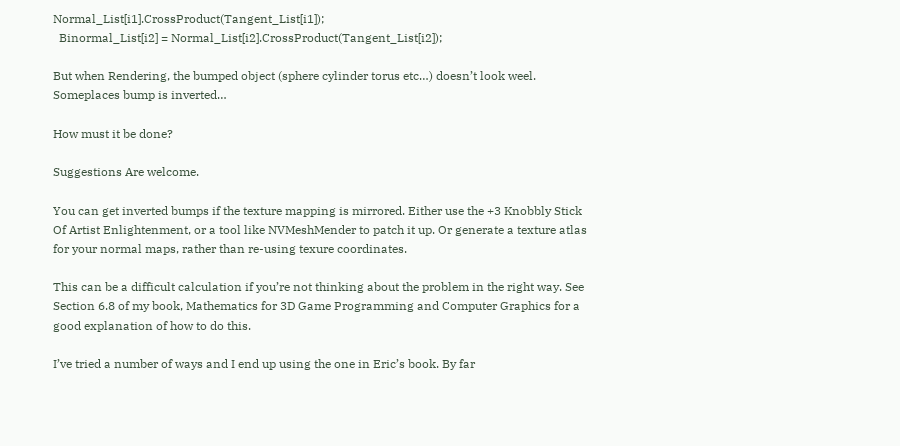Normal_List[i1].CrossProduct(Tangent_List[i1]);
  Binormal_List[i2] = Normal_List[i2].CrossProduct(Tangent_List[i2]);

But when Rendering, the bumped object (sphere cylinder torus etc…) doesn’t look weel.
Someplaces bump is inverted…

How must it be done?

Suggestions Are welcome.

You can get inverted bumps if the texture mapping is mirrored. Either use the +3 Knobbly Stick Of Artist Enlightenment, or a tool like NVMeshMender to patch it up. Or generate a texture atlas for your normal maps, rather than re-using texure coordinates.

This can be a difficult calculation if you’re not thinking about the problem in the right way. See Section 6.8 of my book, Mathematics for 3D Game Programming and Computer Graphics for a good explanation of how to do this.

I’ve tried a number of ways and I end up using the one in Eric’s book. By far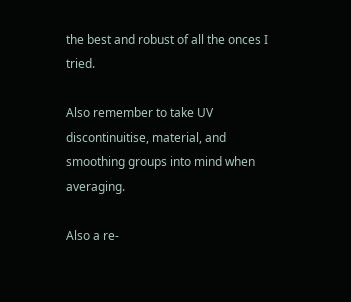the best and robust of all the onces I tried.

Also remember to take UV discontinuitise, material, and smoothing groups into mind when averaging.

Also a re-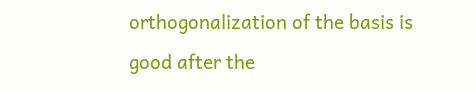orthogonalization of the basis is good after the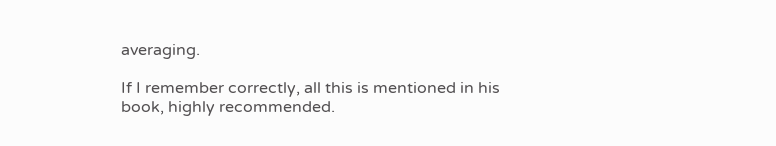averaging.

If I remember correctly, all this is mentioned in his book, highly recommended.